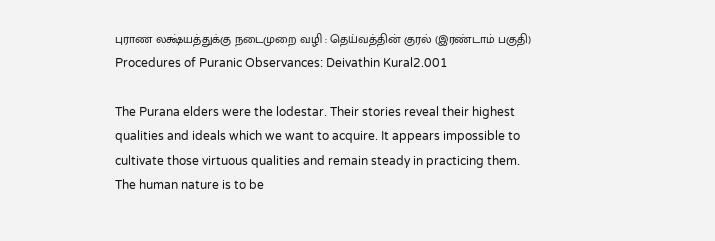புராண லக்ஷ்யத்துக்கு நடைமுறை வழி : தெய்வத்தின் குரல் (இரண்டாம் பகுதி)
Procedures of Puranic Observances: Deivathin Kural2.001

The Purana elders were the lodestar. Their stories reveal their highest qualities and ideals which we want to acquire. It appears impossible to cultivate those virtuous qualities and remain steady in practicing them.
The human nature is to be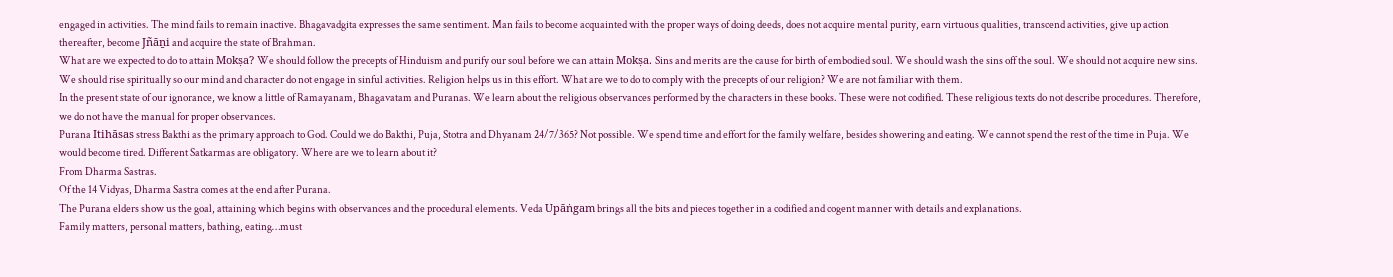engaged in activities. The mind fails to remain inactive. Bhagavadgita expresses the same sentiment. Man fails to become acquainted with the proper ways of doing deeds, does not acquire mental purity, earn virtuous qualities, transcend activities, give up action thereafter, become Jñāṉi and acquire the state of Brahman.
What are we expected to do to attain Mokṣa? We should follow the precepts of Hinduism and purify our soul before we can attain Mokṣa. Sins and merits are the cause for birth of embodied soul. We should wash the sins off the soul. We should not acquire new sins. We should rise spiritually so our mind and character do not engage in sinful activities. Religion helps us in this effort. What are we to do to comply with the precepts of our religion? We are not familiar with them.
In the present state of our ignorance, we know a little of Ramayanam, Bhagavatam and Puranas. We learn about the religious observances performed by the characters in these books. These were not codified. These religious texts do not describe procedures. Therefore, we do not have the manual for proper observances.
Purana Itihāsas stress Bakthi as the primary approach to God. Could we do Bakthi, Puja, Stotra and Dhyanam 24/7/365? Not possible. We spend time and effort for the family welfare, besides showering and eating. We cannot spend the rest of the time in Puja. We would become tired. Different Satkarmas are obligatory. Where are we to learn about it?
From Dharma Sastras.
Of the 14 Vidyas, Dharma Sastra comes at the end after Purana.
The Purana elders show us the goal, attaining which begins with observances and the procedural elements. Veda Upāṅgam brings all the bits and pieces together in a codified and cogent manner with details and explanations.
Family matters, personal matters, bathing, eating…must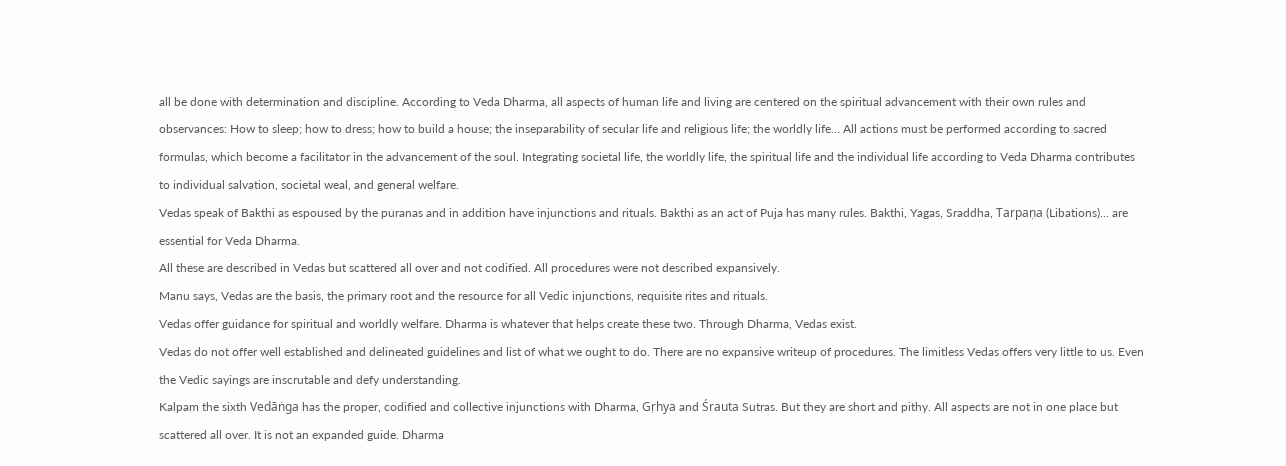all be done with determination and discipline. According to Veda Dharma, all aspects of human life and living are centered on the spiritual advancement with their own rules and observances: How to sleep; how to dress; how to build a house; the inseparability of secular life and religious life; the worldly life… All actions must be performed according to sacred formulas, which become a facilitator in the advancement of the soul. Integrating societal life, the worldly life, the spiritual life and the individual life according to Veda Dharma contributes to individual salvation, societal weal, and general welfare.
Vedas speak of Bakthi as espoused by the puranas and in addition have injunctions and rituals. Bakthi as an act of Puja has many rules. Bakthi, Yagas, Sraddha, Tarpaṇa (Libations)… are essential for Veda Dharma.
All these are described in Vedas but scattered all over and not codified. All procedures were not described expansively.
Manu says, Vedas are the basis, the primary root and the resource for all Vedic injunctions, requisite rites and rituals.
Vedas offer guidance for spiritual and worldly welfare. Dharma is whatever that helps create these two. Through Dharma, Vedas exist.
Vedas do not offer well established and delineated guidelines and list of what we ought to do. There are no expansive writeup of procedures. The limitless Vedas offers very little to us. Even the Vedic sayings are inscrutable and defy understanding.
Kalpam the sixth Vedāṅga has the proper, codified and collective injunctions with Dharma, Gṛhya and Śrauta Sutras. But they are short and pithy. All aspects are not in one place but scattered all over. It is not an expanded guide. Dharma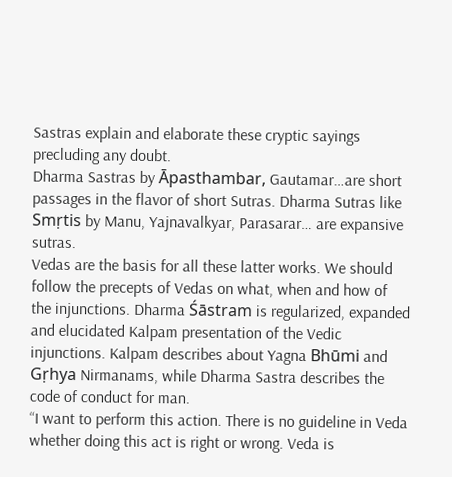Sastras explain and elaborate these cryptic sayings precluding any doubt.
Dharma Sastras by Āpasthambar, Gautamar…are short passages in the flavor of short Sutras. Dharma Sutras like Smṛtis by Manu, Yajnavalkyar, Parasarar… are expansive sutras.
Vedas are the basis for all these latter works. We should follow the precepts of Vedas on what, when and how of the injunctions. Dharma Śāstram is regularized, expanded and elucidated Kalpam presentation of the Vedic injunctions. Kalpam describes about Yagna Bhūmi and Gṛhya Nirmanams, while Dharma Sastra describes the code of conduct for man.
“I want to perform this action. There is no guideline in Veda whether doing this act is right or wrong. Veda is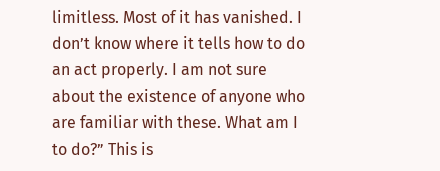limitless. Most of it has vanished. I don’t know where it tells how to do an act properly. I am not sure about the existence of anyone who are familiar with these. What am I to do?” This is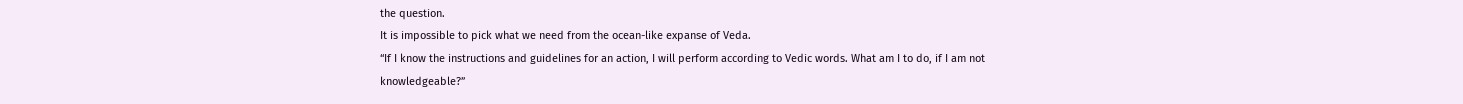the question.
It is impossible to pick what we need from the ocean-like expanse of Veda.
“If I know the instructions and guidelines for an action, I will perform according to Vedic words. What am I to do, if I am not knowledgeable?”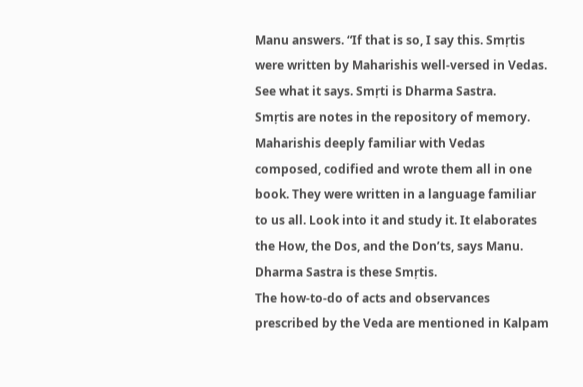Manu answers. “If that is so, I say this. Smṛtis were written by Maharishis well-versed in Vedas. See what it says. Smṛti is Dharma Sastra.
Smṛtis are notes in the repository of memory. Maharishis deeply familiar with Vedas composed, codified and wrote them all in one book. They were written in a language familiar to us all. Look into it and study it. It elaborates the How, the Dos, and the Don’ts, says Manu. Dharma Sastra is these Smṛtis.
The how-to-do of acts and observances prescribed by the Veda are mentioned in Kalpam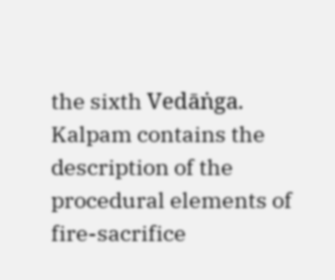the sixth Vedāṅga. Kalpam contains the description of the procedural elements of fire-sacrifice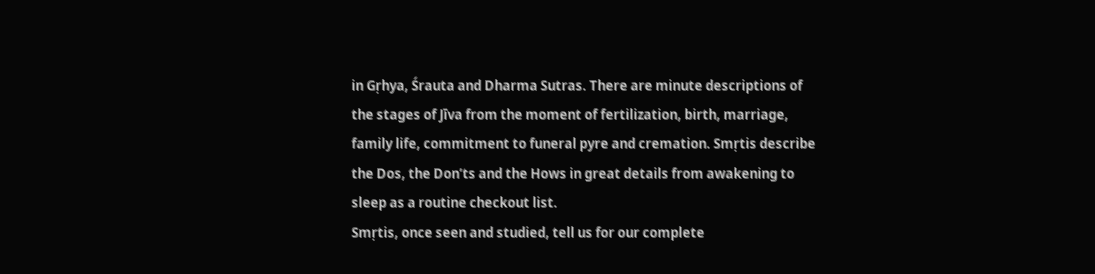in Gṛhya, Śrauta and Dharma Sutras. There are minute descriptions of the stages of Jīva from the moment of fertilization, birth, marriage, family life, commitment to funeral pyre and cremation. Smṛtis describe the Dos, the Don’ts and the Hows in great details from awakening to sleep as a routine checkout list.
Smṛtis, once seen and studied, tell us for our complete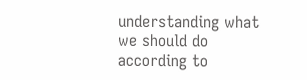understanding what we should do according to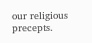our religious precepts.